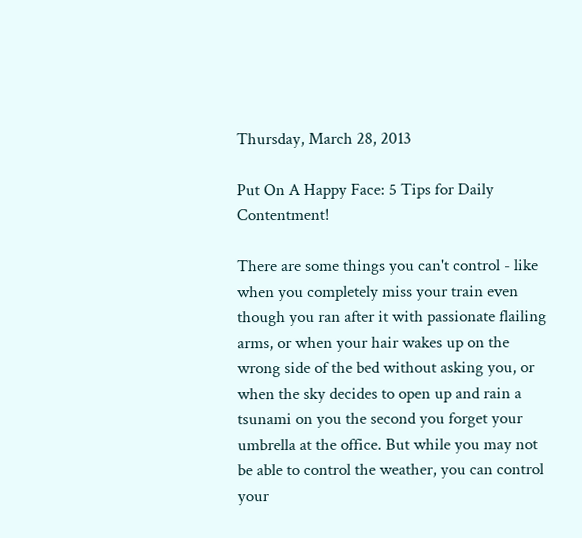Thursday, March 28, 2013

Put On A Happy Face: 5 Tips for Daily Contentment!

There are some things you can't control - like when you completely miss your train even though you ran after it with passionate flailing arms, or when your hair wakes up on the wrong side of the bed without asking you, or when the sky decides to open up and rain a tsunami on you the second you forget your umbrella at the office. But while you may not be able to control the weather, you can control your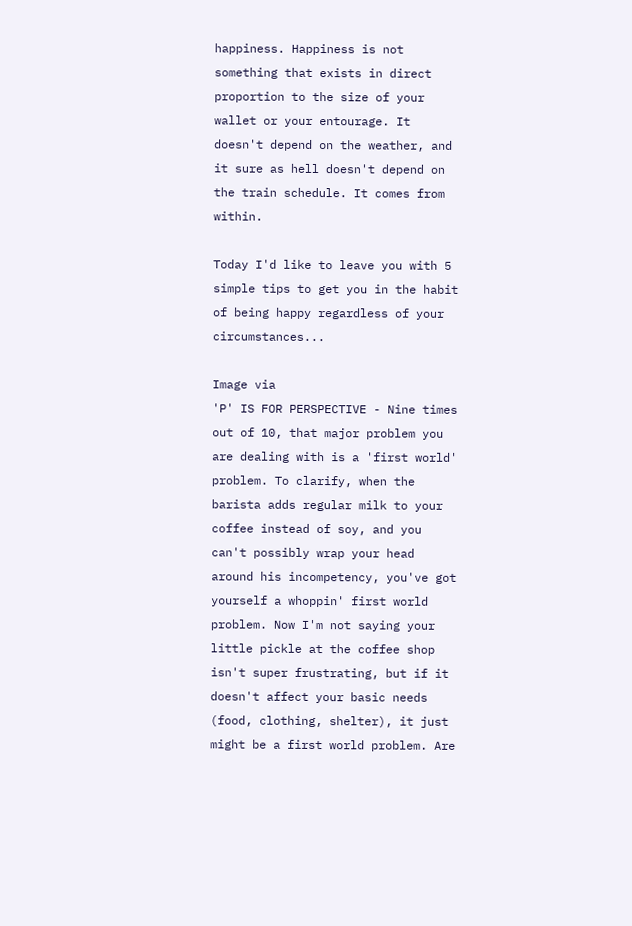happiness. Happiness is not something that exists in direct proportion to the size of your wallet or your entourage. It doesn't depend on the weather, and it sure as hell doesn't depend on the train schedule. It comes from within.

Today I'd like to leave you with 5 simple tips to get you in the habit of being happy regardless of your circumstances...

Image via
'P' IS FOR PERSPECTIVE - Nine times out of 10, that major problem you are dealing with is a 'first world' problem. To clarify, when the barista adds regular milk to your coffee instead of soy, and you can't possibly wrap your head around his incompetency, you've got yourself a whoppin' first world problem. Now I'm not saying your little pickle at the coffee shop isn't super frustrating, but if it doesn't affect your basic needs (food, clothing, shelter), it just might be a first world problem. Are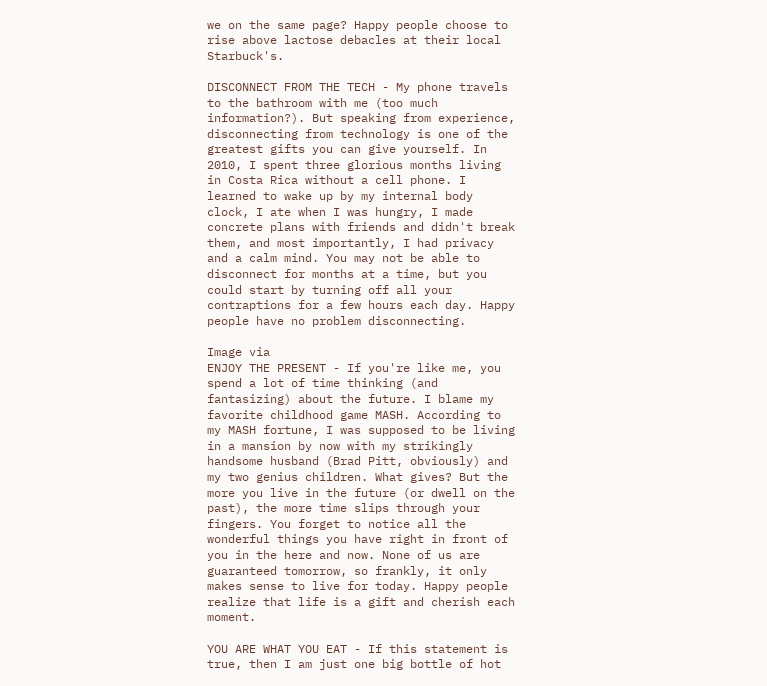we on the same page? Happy people choose to rise above lactose debacles at their local Starbuck's.

DISCONNECT FROM THE TECH - My phone travels to the bathroom with me (too much information?). But speaking from experience, disconnecting from technology is one of the greatest gifts you can give yourself. In 2010, I spent three glorious months living in Costa Rica without a cell phone. I learned to wake up by my internal body clock, I ate when I was hungry, I made concrete plans with friends and didn't break them, and most importantly, I had privacy and a calm mind. You may not be able to disconnect for months at a time, but you could start by turning off all your contraptions for a few hours each day. Happy people have no problem disconnecting.

Image via
ENJOY THE PRESENT - If you're like me, you spend a lot of time thinking (and fantasizing) about the future. I blame my favorite childhood game MASH. According to my MASH fortune, I was supposed to be living in a mansion by now with my strikingly handsome husband (Brad Pitt, obviously) and my two genius children. What gives? But the more you live in the future (or dwell on the past), the more time slips through your fingers. You forget to notice all the wonderful things you have right in front of you in the here and now. None of us are guaranteed tomorrow, so frankly, it only makes sense to live for today. Happy people realize that life is a gift and cherish each moment.

YOU ARE WHAT YOU EAT - If this statement is true, then I am just one big bottle of hot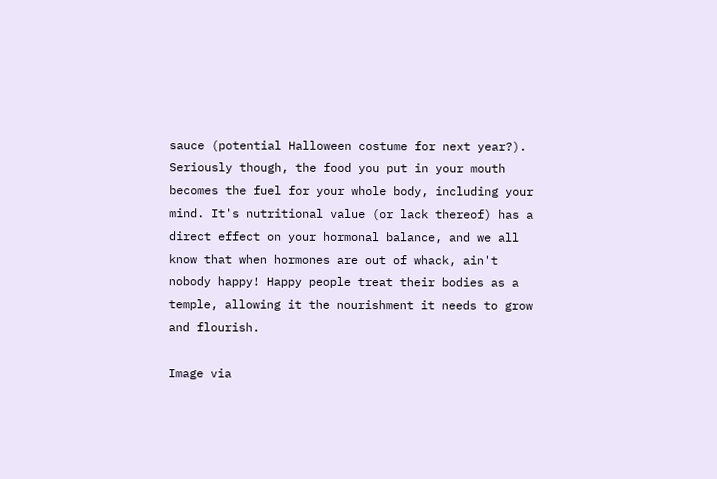sauce (potential Halloween costume for next year?). Seriously though, the food you put in your mouth becomes the fuel for your whole body, including your mind. It's nutritional value (or lack thereof) has a direct effect on your hormonal balance, and we all know that when hormones are out of whack, ain't nobody happy! Happy people treat their bodies as a temple, allowing it the nourishment it needs to grow and flourish.

Image via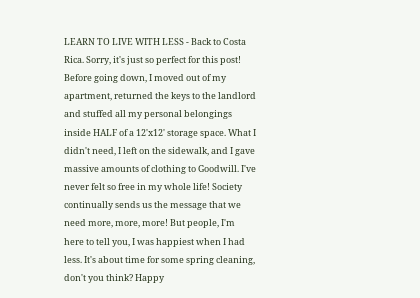LEARN TO LIVE WITH LESS - Back to Costa Rica. Sorry, it's just so perfect for this post! Before going down, I moved out of my apartment, returned the keys to the landlord and stuffed all my personal belongings inside HALF of a 12'x12' storage space. What I didn't need, I left on the sidewalk, and I gave massive amounts of clothing to Goodwill. I've never felt so free in my whole life! Society continually sends us the message that we need more, more, more! But people, I'm here to tell you, I was happiest when I had less. It's about time for some spring cleaning, don't you think? Happy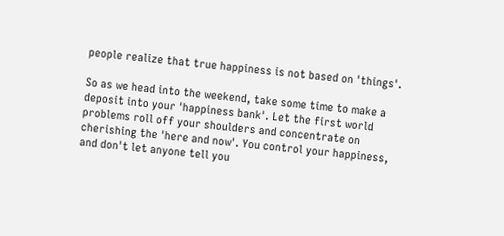people realize that true happiness is not based on 'things'.

So as we head into the weekend, take some time to make a deposit into your 'happiness bank'. Let the first world problems roll off your shoulders and concentrate on cherishing the 'here and now'. You control your happiness, and don't let anyone tell you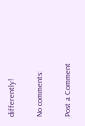differently!

No comments:

Post a Comment